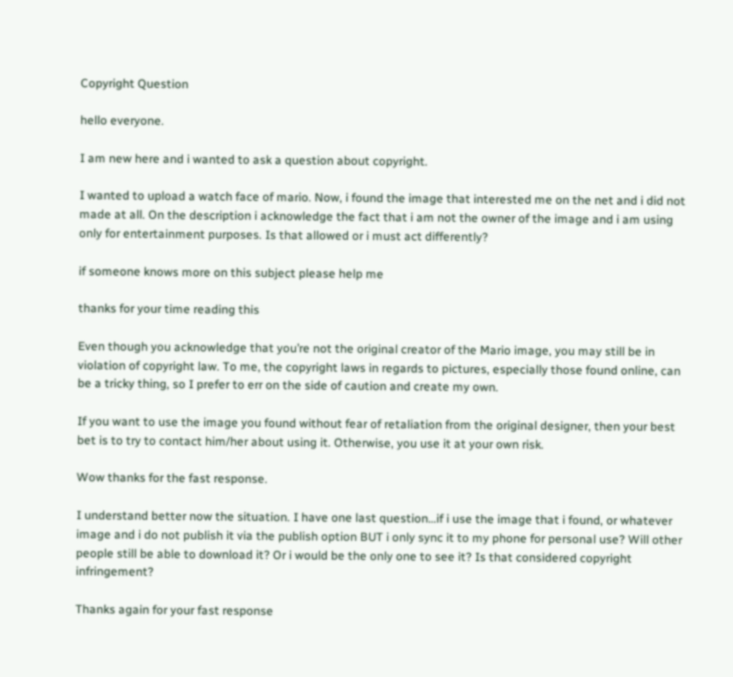Copyright Question

hello everyone.

I am new here and i wanted to ask a question about copyright.

I wanted to upload a watch face of mario. Now, i found the image that interested me on the net and i did not made at all. On the description i acknowledge the fact that i am not the owner of the image and i am using only for entertainment purposes. Is that allowed or i must act differently?

if someone knows more on this subject please help me

thanks for your time reading this

Even though you acknowledge that you’re not the original creator of the Mario image, you may still be in violation of copyright law. To me, the copyright laws in regards to pictures, especially those found online, can be a tricky thing, so I prefer to err on the side of caution and create my own.

If you want to use the image you found without fear of retaliation from the original designer, then your best bet is to try to contact him/her about using it. Otherwise, you use it at your own risk.

Wow thanks for the fast response.

I understand better now the situation. I have one last question…if i use the image that i found, or whatever image and i do not publish it via the publish option BUT i only sync it to my phone for personal use? Will other people still be able to download it? Or i would be the only one to see it? Is that considered copyright infringement?

Thanks again for your fast response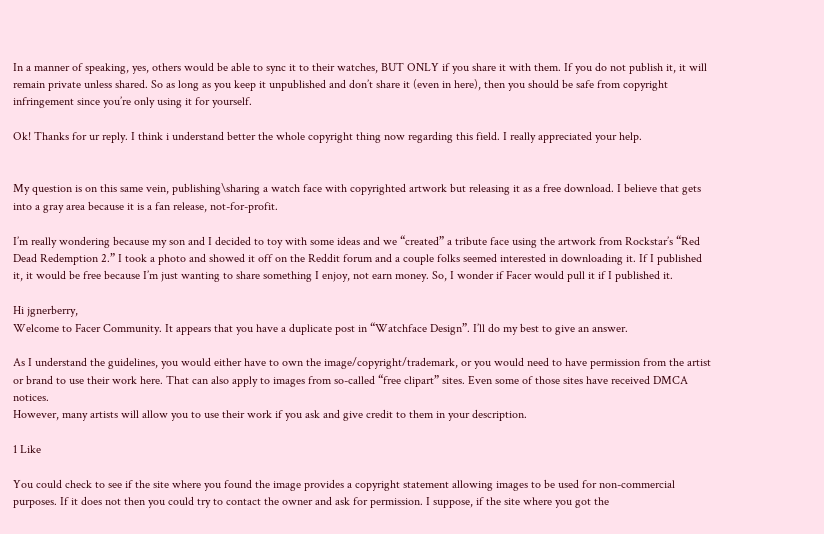In a manner of speaking, yes, others would be able to sync it to their watches, BUT ONLY if you share it with them. If you do not publish it, it will remain private unless shared. So as long as you keep it unpublished and don’t share it (even in here), then you should be safe from copyright infringement since you’re only using it for yourself.

Ok! Thanks for ur reply. I think i understand better the whole copyright thing now regarding this field. I really appreciated your help.


My question is on this same vein, publishing\sharing a watch face with copyrighted artwork but releasing it as a free download. I believe that gets into a gray area because it is a fan release, not-for-profit.

I’m really wondering because my son and I decided to toy with some ideas and we “created” a tribute face using the artwork from Rockstar’s “Red Dead Redemption 2.” I took a photo and showed it off on the Reddit forum and a couple folks seemed interested in downloading it. If I published it, it would be free because I’m just wanting to share something I enjoy, not earn money. So, I wonder if Facer would pull it if I published it.

Hi jgnerberry,
Welcome to Facer Community. It appears that you have a duplicate post in “Watchface Design”. I’ll do my best to give an answer.

As I understand the guidelines, you would either have to own the image/copyright/trademark, or you would need to have permission from the artist or brand to use their work here. That can also apply to images from so-called “free clipart” sites. Even some of those sites have received DMCA notices.
However, many artists will allow you to use their work if you ask and give credit to them in your description.

1 Like

You could check to see if the site where you found the image provides a copyright statement allowing images to be used for non-commercial purposes. If it does not then you could try to contact the owner and ask for permission. I suppose, if the site where you got the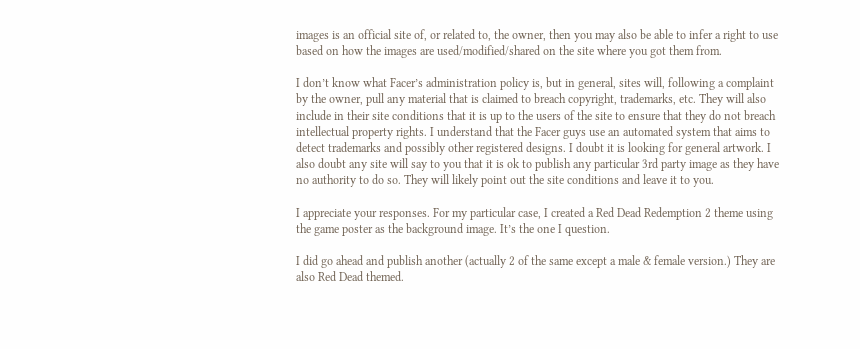images is an official site of, or related to, the owner, then you may also be able to infer a right to use based on how the images are used/modified/shared on the site where you got them from.

I don’t know what Facer’s administration policy is, but in general, sites will, following a complaint by the owner, pull any material that is claimed to breach copyright, trademarks, etc. They will also include in their site conditions that it is up to the users of the site to ensure that they do not breach intellectual property rights. I understand that the Facer guys use an automated system that aims to detect trademarks and possibly other registered designs. I doubt it is looking for general artwork. I also doubt any site will say to you that it is ok to publish any particular 3rd party image as they have no authority to do so. They will likely point out the site conditions and leave it to you.

I appreciate your responses. For my particular case, I created a Red Dead Redemption 2 theme using the game poster as the background image. It’s the one I question.

I did go ahead and publish another (actually 2 of the same except a male & female version.) They are also Red Dead themed.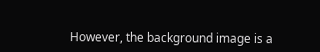However, the background image is a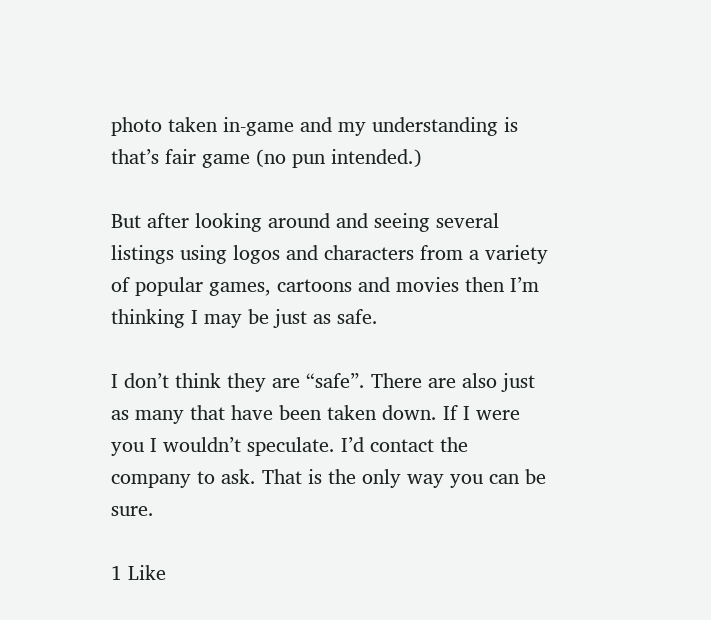photo taken in-game and my understanding is that’s fair game (no pun intended.)

But after looking around and seeing several listings using logos and characters from a variety of popular games, cartoons and movies then I’m thinking I may be just as safe.

I don’t think they are “safe”. There are also just as many that have been taken down. If I were you I wouldn’t speculate. I’d contact the company to ask. That is the only way you can be sure.

1 Like